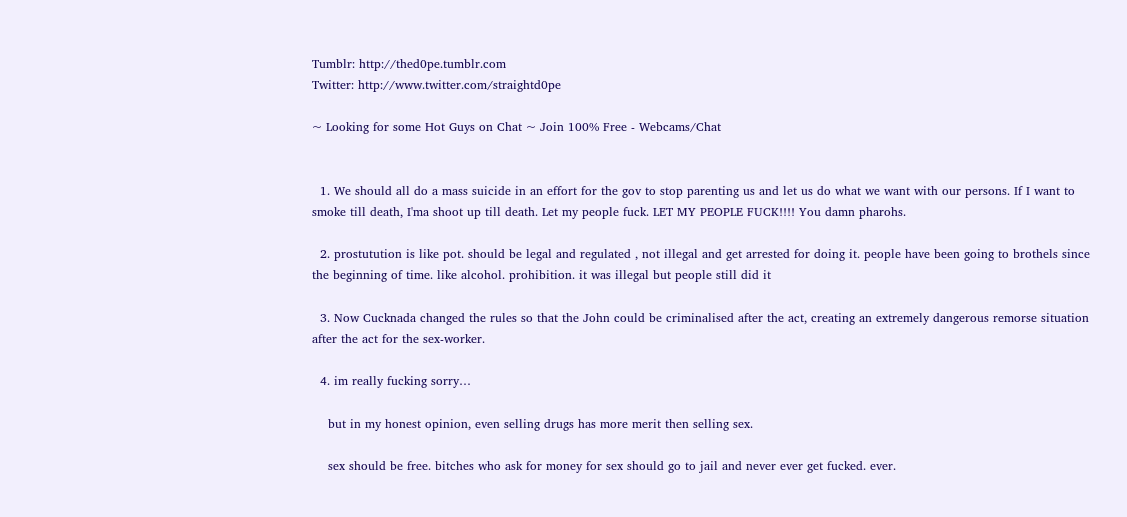Tumblr: http://thed0pe.tumblr.com
Twitter: http://www.twitter.com/straightd0pe

~ Looking for some Hot Guys on Chat ~ Join 100% Free - Webcams/Chat


  1. We should all do a mass suicide in an effort for the gov to stop parenting us and let us do what we want with our persons. If I want to smoke till death, I'ma shoot up till death. Let my people fuck. LET MY PEOPLE FUCK!!!! You damn pharohs.

  2. prostutution is like pot. should be legal and regulated , not illegal and get arrested for doing it. people have been going to brothels since the beginning of time. like alcohol. prohibition. it was illegal but people still did it

  3. Now Cucknada changed the rules so that the John could be criminalised after the act, creating an extremely dangerous remorse situation after the act for the sex-worker.

  4. im really fucking sorry…

    but in my honest opinion, even selling drugs has more merit then selling sex.

    sex should be free. bitches who ask for money for sex should go to jail and never ever get fucked. ever.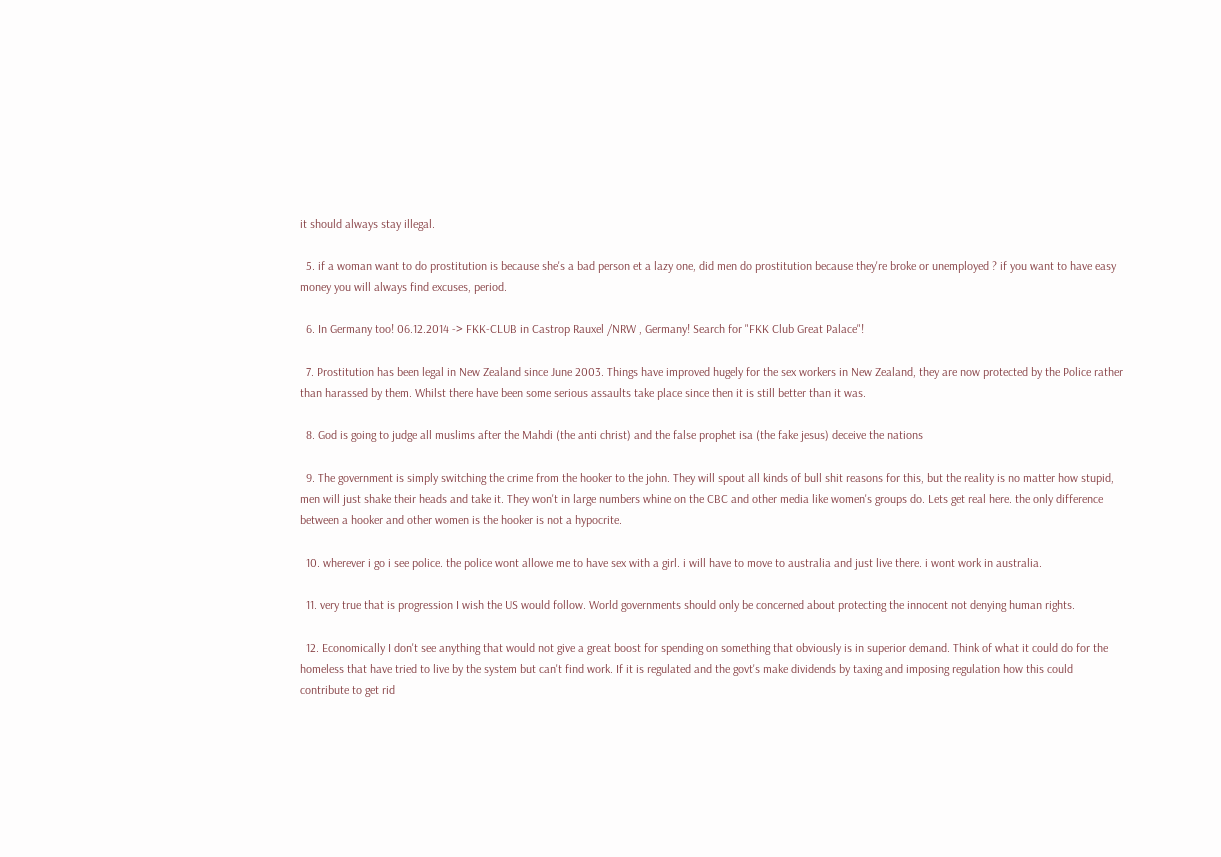it should always stay illegal.

  5. if a woman want to do prostitution is because she's a bad person et a lazy one, did men do prostitution because they're broke or unemployed ? if you want to have easy money you will always find excuses, period.

  6. In Germany too! 06.12.2014 -> FKK-CLUB in Castrop Rauxel /NRW , Germany! Search for "FKK Club Great Palace"!

  7. Prostitution has been legal in New Zealand since June 2003. Things have improved hugely for the sex workers in New Zealand, they are now protected by the Police rather than harassed by them. Whilst there have been some serious assaults take place since then it is still better than it was.

  8. God is going to judge all muslims after the Mahdi (the anti christ) and the false prophet isa (the fake jesus) deceive the nations

  9. The government is simply switching the crime from the hooker to the john. They will spout all kinds of bull shit reasons for this, but the reality is no matter how stupid, men will just shake their heads and take it. They won't in large numbers whine on the CBC and other media like women's groups do. Lets get real here. the only difference between a hooker and other women is the hooker is not a hypocrite.

  10. wherever i go i see police. the police wont allowe me to have sex with a girl. i will have to move to australia and just live there. i wont work in australia.

  11. very true that is progression I wish the US would follow. World governments should only be concerned about protecting the innocent not denying human rights.

  12. Economically I don't see anything that would not give a great boost for spending on something that obviously is in superior demand. Think of what it could do for the homeless that have tried to live by the system but can't find work. If it is regulated and the govt's make dividends by taxing and imposing regulation how this could contribute to get rid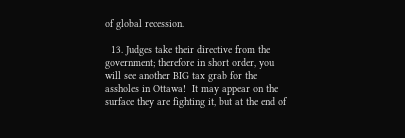of global recession.

  13. Judges take their directive from the government; therefore in short order, you will see another BIG tax grab for the assholes in Ottawa!  It may appear on the surface they are fighting it, but at the end of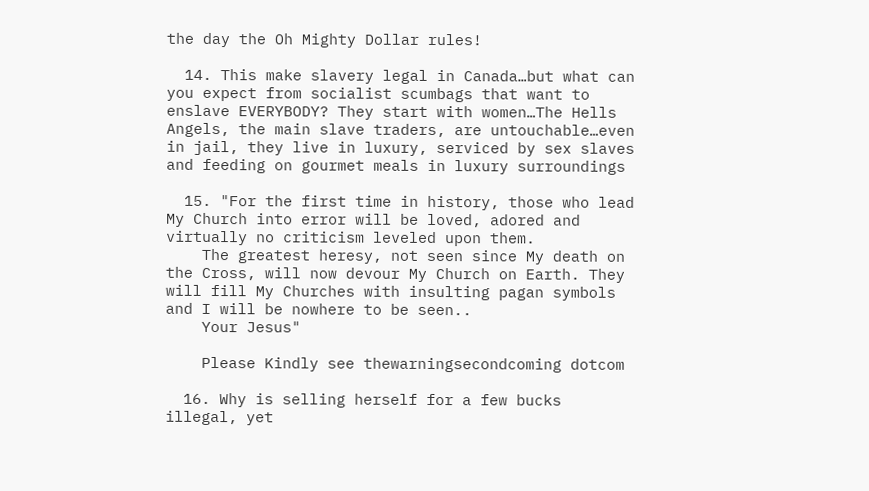the day the Oh Mighty Dollar rules!

  14. This make slavery legal in Canada…but what can you expect from socialist scumbags that want to enslave EVERYBODY? They start with women…The Hells Angels, the main slave traders, are untouchable…even in jail, they live in luxury, serviced by sex slaves and feeding on gourmet meals in luxury surroundings

  15. "For the first time in history, those who lead My Church into error will be loved, adored and virtually no criticism leveled upon them.
    The greatest heresy, not seen since My death on the Cross, will now devour My Church on Earth. They will fill My Churches with insulting pagan symbols and I will be nowhere to be seen..
    Your Jesus"

    Please Kindly see thewarningsecondcoming dotcom

  16. Why is selling herself for a few bucks illegal, yet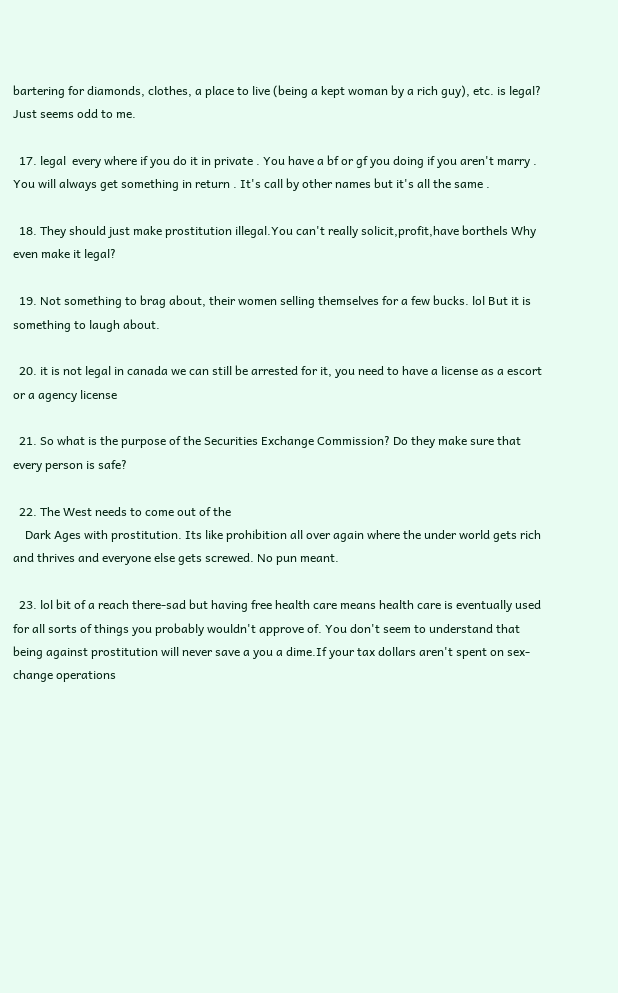bartering for diamonds, clothes, a place to live (being a kept woman by a rich guy), etc. is legal? Just seems odd to me.

  17. legal  every where if you do it in private . You have a bf or gf you doing if you aren't marry . You will always get something in return . It's call by other names but it's all the same .

  18. They should just make prostitution illegal.You can't really solicit,profit,have borthels Why even make it legal?

  19. Not something to brag about, their women selling themselves for a few bucks. lol But it is something to laugh about.

  20. it is not legal in canada we can still be arrested for it, you need to have a license as a escort or a agency license

  21. So what is the purpose of the Securities Exchange Commission? Do they make sure that every person is safe?

  22. The West needs to come out of the
    Dark Ages with prostitution. Its like prohibition all over again where the under world gets rich and thrives and everyone else gets screwed. No pun meant.

  23. lol bit of a reach there-sad but having free health care means health care is eventually used for all sorts of things you probably wouldn't approve of. You don't seem to understand that being against prostitution will never save a you a dime.If your tax dollars aren't spent on sex-change operations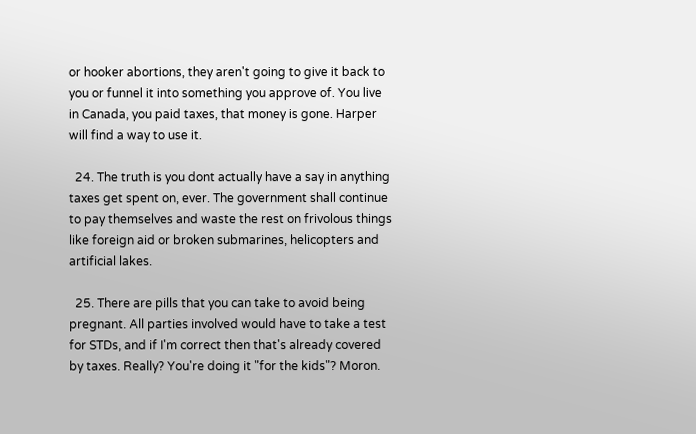or hooker abortions, they aren't going to give it back to you or funnel it into something you approve of. You live in Canada, you paid taxes, that money is gone. Harper will find a way to use it.

  24. The truth is you dont actually have a say in anything taxes get spent on, ever. The government shall continue to pay themselves and waste the rest on frivolous things like foreign aid or broken submarines, helicopters and artificial lakes.

  25. There are pills that you can take to avoid being pregnant. All parties involved would have to take a test for STDs, and if I'm correct then that's already covered by taxes. Really? You're doing it "for the kids"? Moron.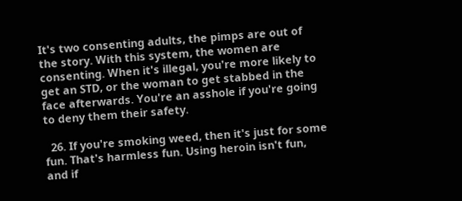It's two consenting adults, the pimps are out of the story. With this system, the women are consenting. When it's illegal, you're more likely to get an STD, or the woman to get stabbed in the face afterwards. You're an asshole if you're going to deny them their safety.

  26. If you're smoking weed, then it's just for some fun. That's harmless fun. Using heroin isn't fun, and if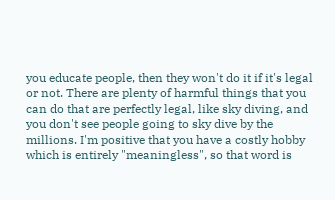you educate people, then they won't do it if it's legal or not. There are plenty of harmful things that you can do that are perfectly legal, like sky diving, and you don't see people going to sky dive by the millions. I'm positive that you have a costly hobby which is entirely "meaningless", so that word is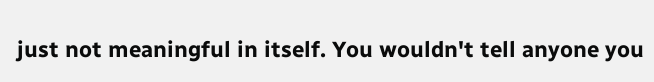just not meaningful in itself. You wouldn't tell anyone you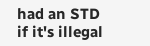had an STD if it's illegal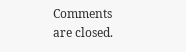Comments are closed.